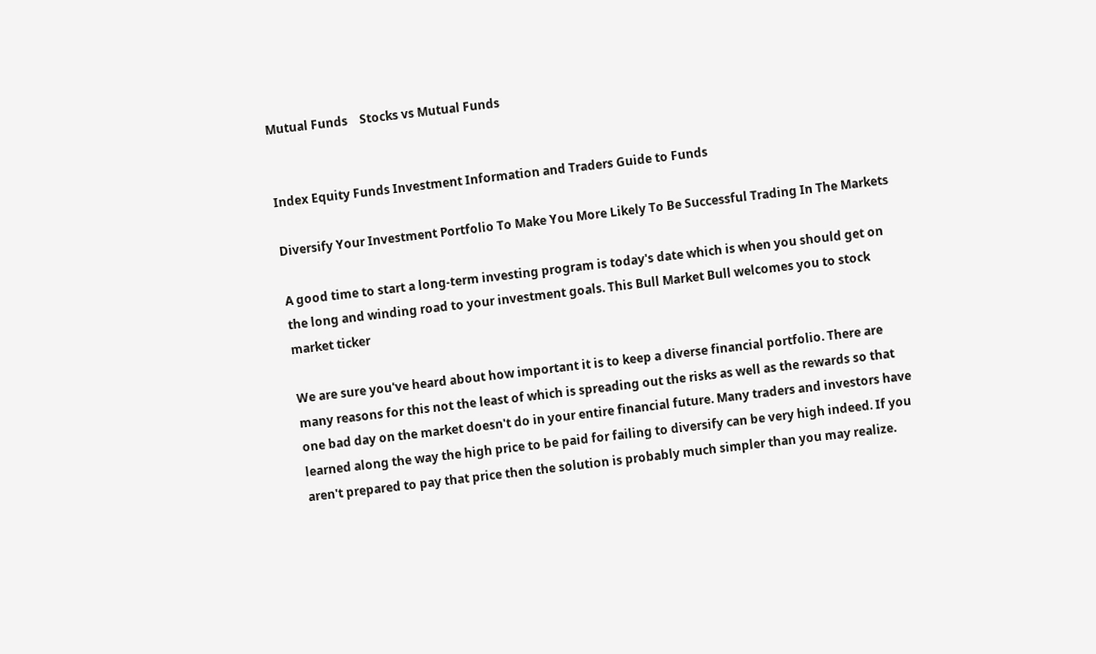Mutual Funds    Stocks vs Mutual Funds


Index Equity Funds Investment Information and Traders Guide to Funds

Diversify Your Investment Portfolio To Make You More Likely To Be Successful Trading In The Markets

A good time to start a long-term investing program is today's date which is when you should get on the long and winding road to your investment goals. This Bull Market Bull welcomes you to stock market ticker

We are sure you've heard about how important it is to keep a diverse financial portfolio. There are many reasons for this not the least of which is spreading out the risks as well as the rewards so that one bad day on the market doesn't do in your entire financial future. Many traders and investors have learned along the way the high price to be paid for failing to diversify can be very high indeed. If you aren't prepared to pay that price then the solution is probably much simpler than you may realize.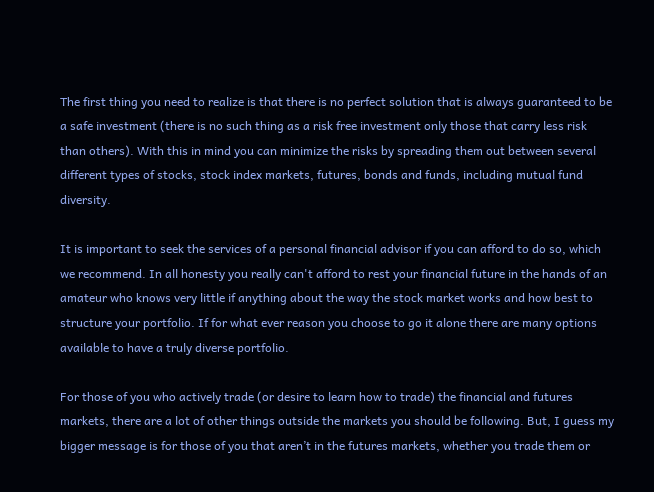The first thing you need to realize is that there is no perfect solution that is always guaranteed to be a safe investment (there is no such thing as a risk free investment only those that carry less risk than others). With this in mind you can minimize the risks by spreading them out between several different types of stocks, stock index markets, futures, bonds and funds, including mutual fund diversity.

It is important to seek the services of a personal financial advisor if you can afford to do so, which we recommend. In all honesty you really can't afford to rest your financial future in the hands of an amateur who knows very little if anything about the way the stock market works and how best to structure your portfolio. If for what ever reason you choose to go it alone there are many options available to have a truly diverse portfolio.

For those of you who actively trade (or desire to learn how to trade) the financial and futures markets, there are a lot of other things outside the markets you should be following. But, I guess my bigger message is for those of you that aren’t in the futures markets, whether you trade them or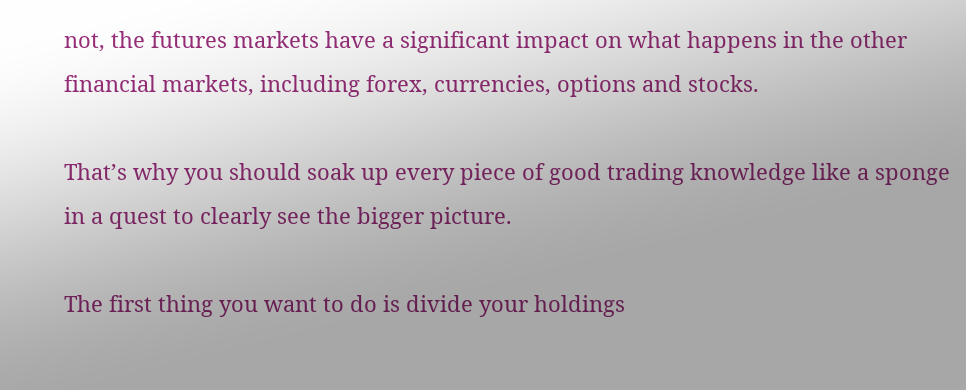not, the futures markets have a significant impact on what happens in the other financial markets, including forex, currencies, options and stocks.

That’s why you should soak up every piece of good trading knowledge like a sponge in a quest to clearly see the bigger picture.

The first thing you want to do is divide your holdings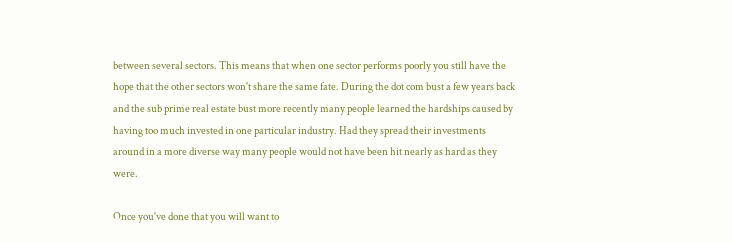between several sectors. This means that when one sector performs poorly you still have the hope that the other sectors won't share the same fate. During the dot com bust a few years back and the sub prime real estate bust more recently many people learned the hardships caused by having too much invested in one particular industry. Had they spread their investments around in a more diverse way many people would not have been hit nearly as hard as they were.

Once you've done that you will want to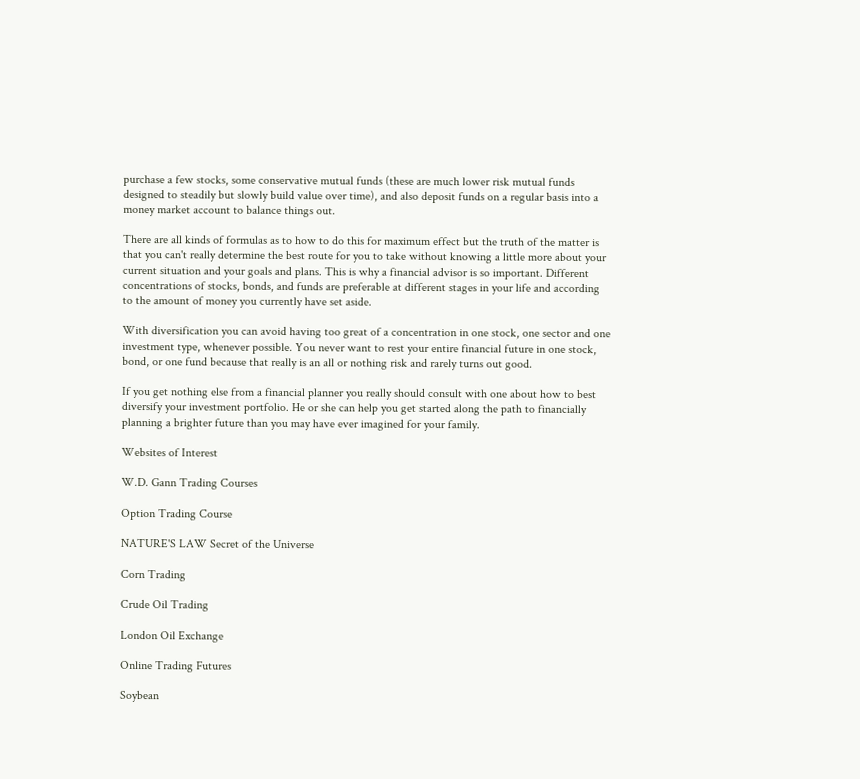purchase a few stocks, some conservative mutual funds (these are much lower risk mutual funds designed to steadily but slowly build value over time), and also deposit funds on a regular basis into a money market account to balance things out.

There are all kinds of formulas as to how to do this for maximum effect but the truth of the matter is that you can't really determine the best route for you to take without knowing a little more about your current situation and your goals and plans. This is why a financial advisor is so important. Different concentrations of stocks, bonds, and funds are preferable at different stages in your life and according to the amount of money you currently have set aside.

With diversification you can avoid having too great of a concentration in one stock, one sector and one investment type, whenever possible. You never want to rest your entire financial future in one stock, bond, or one fund because that really is an all or nothing risk and rarely turns out good.

If you get nothing else from a financial planner you really should consult with one about how to best diversify your investment portfolio. He or she can help you get started along the path to financially planning a brighter future than you may have ever imagined for your family.

Websites of Interest

W.D. Gann Trading Courses

Option Trading Course

NATURE'S LAW Secret of the Universe

Corn Trading

Crude Oil Trading

London Oil Exchange

Online Trading Futures

Soybean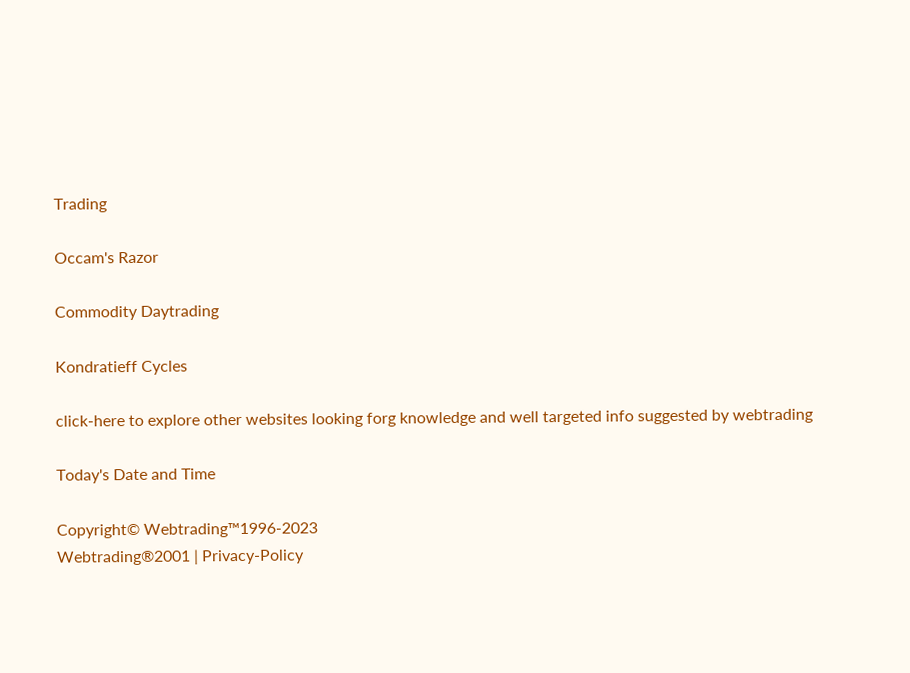Trading

Occam's Razor

Commodity Daytrading

Kondratieff Cycles

click-here to explore other websites looking forg knowledge and well targeted info suggested by webtrading

Today's Date and Time

Copyright© Webtrading™1996-2023
Webtrading®2001 | Privacy-Policy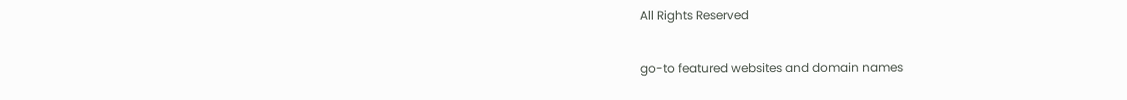All Rights Reserved

go-to featured websites and domain names